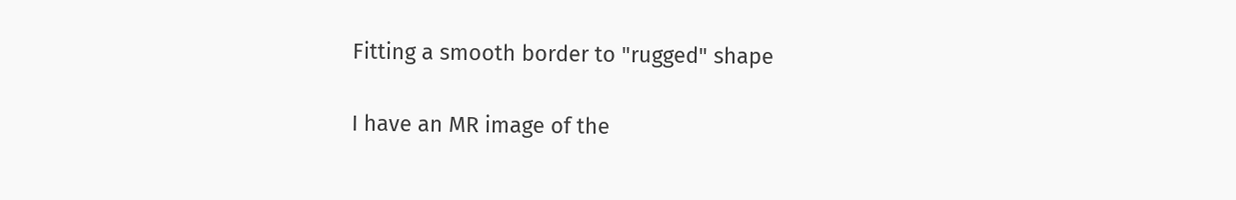Fitting a smooth border to "rugged" shape

I have an MR image of the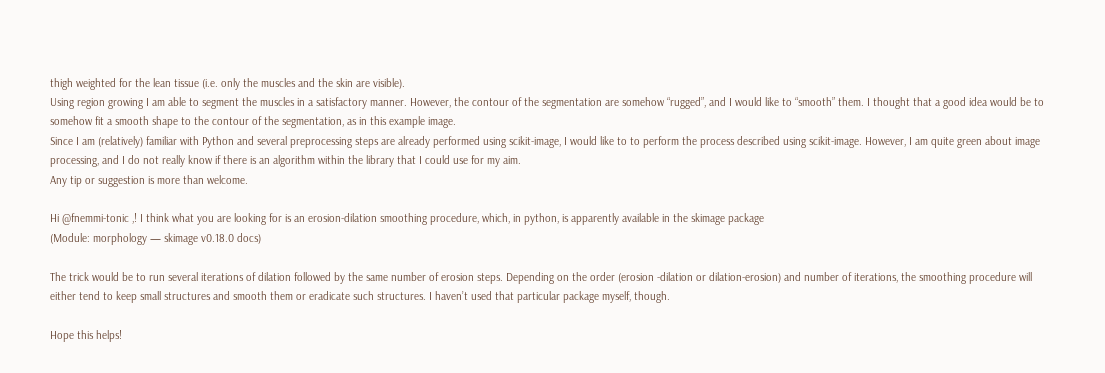thigh weighted for the lean tissue (i.e. only the muscles and the skin are visible).
Using region growing I am able to segment the muscles in a satisfactory manner. However, the contour of the segmentation are somehow “rugged”, and I would like to “smooth” them. I thought that a good idea would be to somehow fit a smooth shape to the contour of the segmentation, as in this example image.
Since I am (relatively) familiar with Python and several preprocessing steps are already performed using scikit-image, I would like to to perform the process described using scikit-image. However, I am quite green about image processing, and I do not really know if there is an algorithm within the library that I could use for my aim.
Any tip or suggestion is more than welcome.

Hi @fnemmi-tonic ,! I think what you are looking for is an erosion-dilation smoothing procedure, which, in python, is apparently available in the skimage package
(Module: morphology — skimage v0.18.0 docs)

The trick would be to run several iterations of dilation followed by the same number of erosion steps. Depending on the order (erosion -dilation or dilation-erosion) and number of iterations, the smoothing procedure will either tend to keep small structures and smooth them or eradicate such structures. I haven’t used that particular package myself, though.

Hope this helps!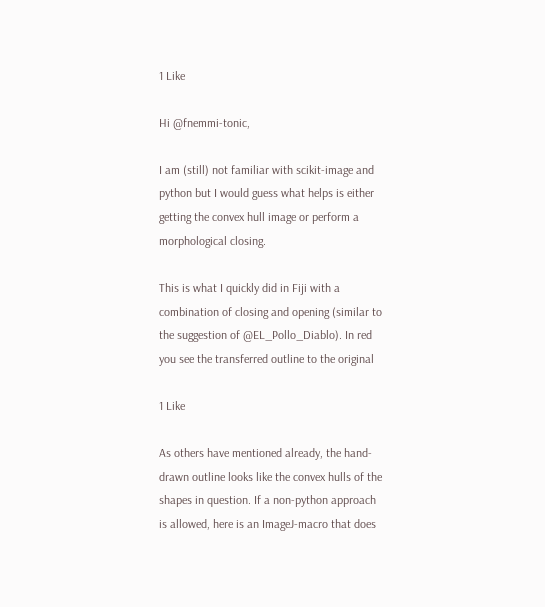1 Like

Hi @fnemmi-tonic,

I am (still) not familiar with scikit-image and python but I would guess what helps is either getting the convex hull image or perform a morphological closing.

This is what I quickly did in Fiji with a combination of closing and opening (similar to the suggestion of @EL_Pollo_Diablo). In red you see the transferred outline to the original

1 Like

As others have mentioned already, the hand-drawn outline looks like the convex hulls of the shapes in question. If a non-python approach is allowed, here is an ImageJ-macro that does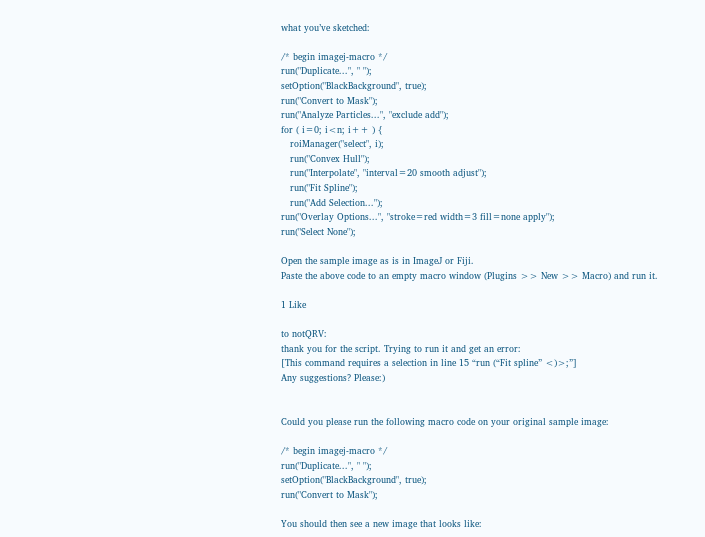what you’ve sketched:

/* begin imagej-macro */
run("Duplicate...", " ");
setOption("BlackBackground", true);
run("Convert to Mask");
run("Analyze Particles...", "exclude add");
for ( i=0; i<n; i++ ) {
   roiManager("select", i);
   run("Convex Hull");
   run("Interpolate", "interval=20 smooth adjust");
   run("Fit Spline");
   run("Add Selection...");
run("Overlay Options...", "stroke=red width=3 fill=none apply");
run("Select None");

Open the sample image as is in ImageJ or Fiji.
Paste the above code to an empty macro window (Plugins >> New >> Macro) and run it.

1 Like

to notQRV:
thank you for the script. Trying to run it and get an error:
[This command requires a selection in line 15 “run (“Fit spline” <)>;”]
Any suggestions? Please:)


Could you please run the following macro code on your original sample image:

/* begin imagej-macro */
run("Duplicate...", " ");
setOption("BlackBackground", true);
run("Convert to Mask");

You should then see a new image that looks like: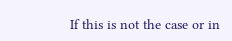If this is not the case or in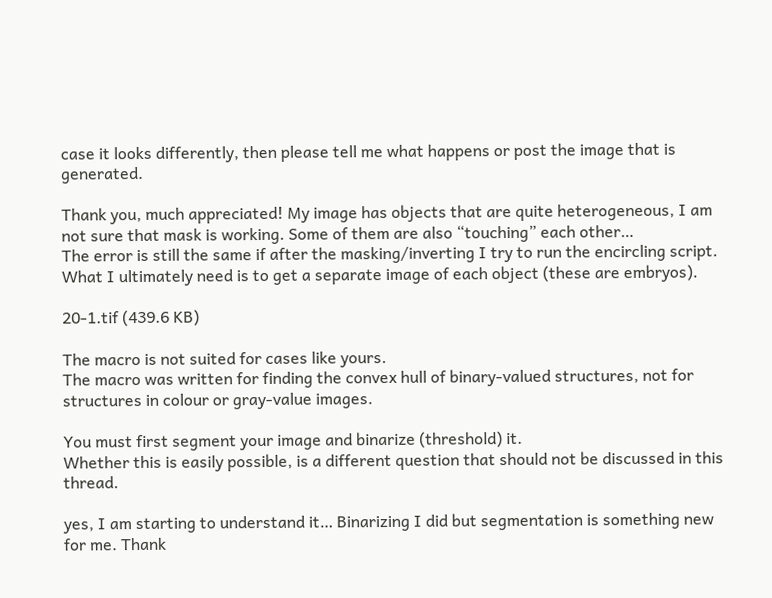case it looks differently, then please tell me what happens or post the image that is generated.

Thank you, much appreciated! My image has objects that are quite heterogeneous, I am not sure that mask is working. Some of them are also “touching” each other…
The error is still the same if after the masking/inverting I try to run the encircling script.
What I ultimately need is to get a separate image of each object (these are embryos).

20-1.tif (439.6 KB)

The macro is not suited for cases like yours.
The macro was written for finding the convex hull of binary-valued structures, not for structures in colour or gray-value images.

You must first segment your image and binarize (threshold) it.
Whether this is easily possible, is a different question that should not be discussed in this thread.

yes, I am starting to understand it… Binarizing I did but segmentation is something new for me. Thank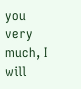you very much, I will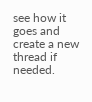see how it goes and create a new thread if needed.